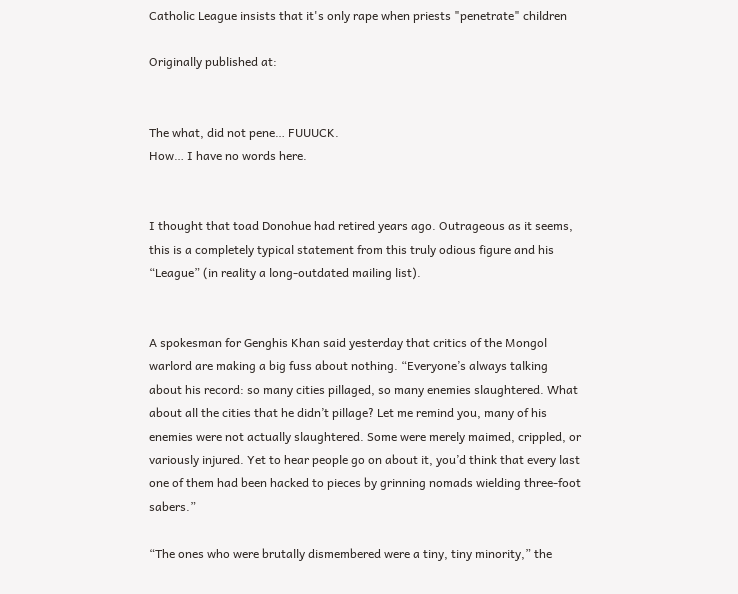Catholic League insists that it's only rape when priests "penetrate" children

Originally published at:


The what, did not pene… FUUUCK.
How… I have no words here.


I thought that toad Donohue had retired years ago. Outrageous as it seems, this is a completely typical statement from this truly odious figure and his “League” (in reality a long-outdated mailing list).


A spokesman for Genghis Khan said yesterday that critics of the Mongol warlord are making a big fuss about nothing. “Everyone’s always talking about his record: so many cities pillaged, so many enemies slaughtered. What about all the cities that he didn’t pillage? Let me remind you, many of his enemies were not actually slaughtered. Some were merely maimed, crippled, or variously injured. Yet to hear people go on about it, you’d think that every last one of them had been hacked to pieces by grinning nomads wielding three-foot sabers.”

“The ones who were brutally dismembered were a tiny, tiny minority,” the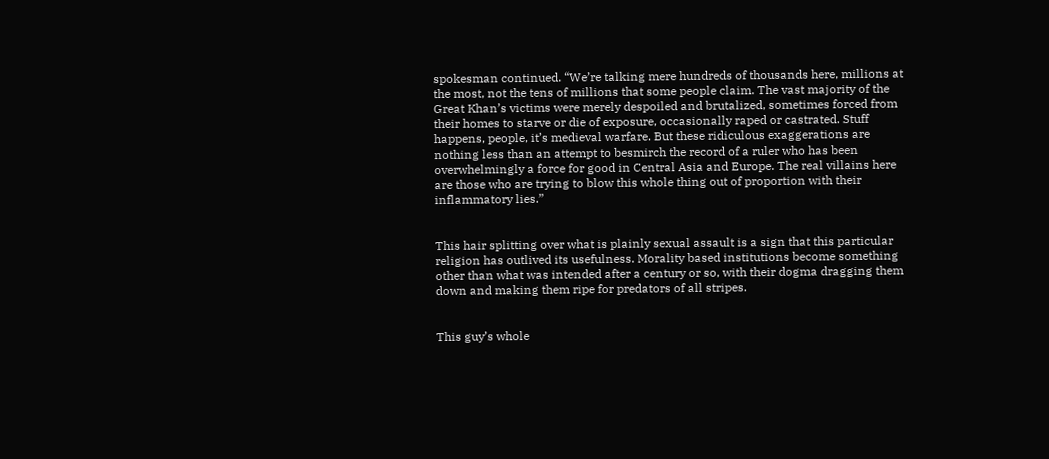spokesman continued. “We’re talking mere hundreds of thousands here, millions at the most, not the tens of millions that some people claim. The vast majority of the Great Khan’s victims were merely despoiled and brutalized, sometimes forced from their homes to starve or die of exposure, occasionally raped or castrated. Stuff happens, people, it’s medieval warfare. But these ridiculous exaggerations are nothing less than an attempt to besmirch the record of a ruler who has been overwhelmingly a force for good in Central Asia and Europe. The real villains here are those who are trying to blow this whole thing out of proportion with their inflammatory lies.”


This hair splitting over what is plainly sexual assault is a sign that this particular religion has outlived its usefulness. Morality based institutions become something other than what was intended after a century or so, with their dogma dragging them down and making them ripe for predators of all stripes.


This guy’s whole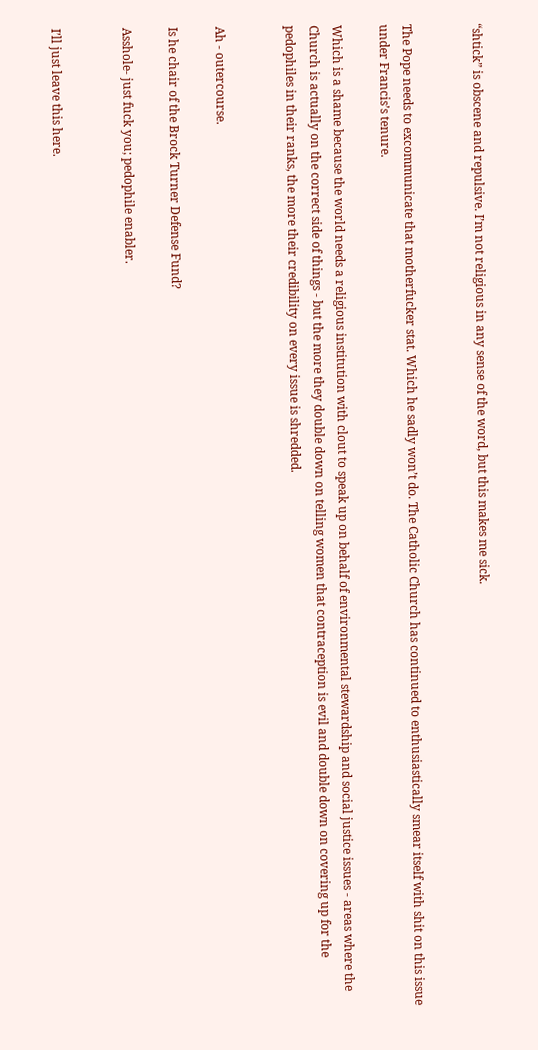“shtick” is obscene and repulsive. I’m not religious in any sense of the word, but this makes me sick.


The Pope needs to excommunicate that motherfucker stat. Which he sadly won’t do. The Catholic Church has continued to enthusiastically smear itself with shit on this issue under Francis’s tenure.

Which is a shame because the world needs a religious institution with clout to speak up on behalf of environmental stewardship and social justice issues - areas where the Church is actually on the correct side of things - but the more they double down on telling women that contraception is evil and double down on covering up for the pedophiles in their ranks, the more their credibility on every issue is shredded.


Ah - outercourse.

Is he chair of the Brock Turner Defense Fund?

Asshole- just fuck you; pedophile enabler.


I’ll just leave this here.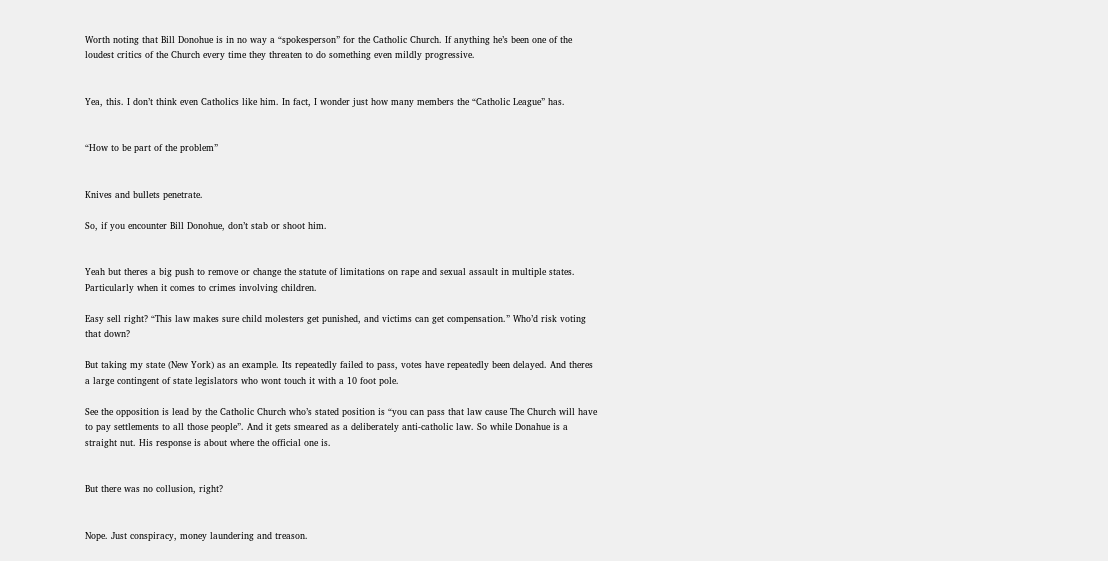Worth noting that Bill Donohue is in no way a “spokesperson” for the Catholic Church. If anything he’s been one of the loudest critics of the Church every time they threaten to do something even mildly progressive.


Yea, this. I don’t think even Catholics like him. In fact, I wonder just how many members the “Catholic League” has.


“How to be part of the problem”


Knives and bullets penetrate.

So, if you encounter Bill Donohue, don’t stab or shoot him.


Yeah but theres a big push to remove or change the statute of limitations on rape and sexual assault in multiple states. Particularly when it comes to crimes involving children.

Easy sell right? “This law makes sure child molesters get punished, and victims can get compensation.” Who’d risk voting that down?

But taking my state (New York) as an example. Its repeatedly failed to pass, votes have repeatedly been delayed. And theres a large contingent of state legislators who wont touch it with a 10 foot pole.

See the opposition is lead by the Catholic Church who’s stated position is “you can pass that law cause The Church will have to pay settlements to all those people”. And it gets smeared as a deliberately anti-catholic law. So while Donahue is a straight nut. His response is about where the official one is.


But there was no collusion, right?


Nope. Just conspiracy, money laundering and treason.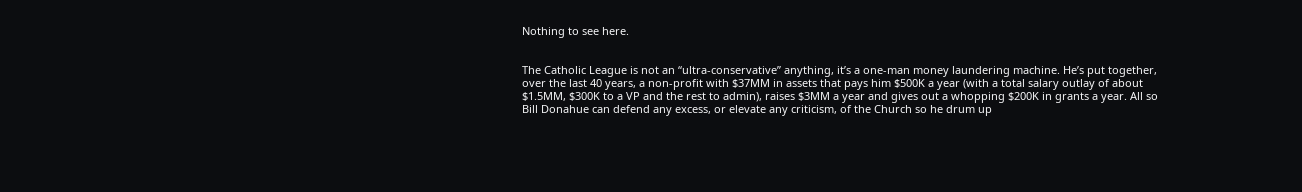Nothing to see here.


The Catholic League is not an “ultra-conservative” anything, it’s a one-man money laundering machine. He’s put together, over the last 40 years, a non-profit with $37MM in assets that pays him $500K a year (with a total salary outlay of about $1.5MM, $300K to a VP and the rest to admin), raises $3MM a year and gives out a whopping $200K in grants a year. All so Bill Donahue can defend any excess, or elevate any criticism, of the Church so he drum up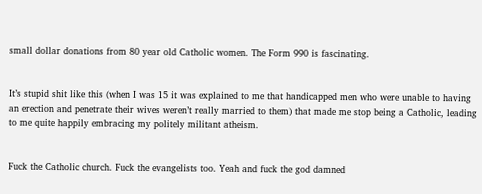small dollar donations from 80 year old Catholic women. The Form 990 is fascinating.


It’s stupid shit like this (when I was 15 it was explained to me that handicapped men who were unable to having an erection and penetrate their wives weren’t really married to them) that made me stop being a Catholic, leading to me quite happily embracing my politely militant atheism.


Fuck the Catholic church. Fuck the evangelists too. Yeah and fuck the god damned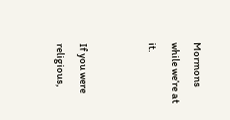Mormons while we’re at it.


If you were religious,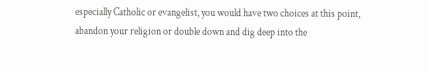especially Catholic or evangelist, you would have two choices at this point, abandon your religion or double down and dig deep into the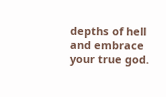depths of hell and embrace your true god.